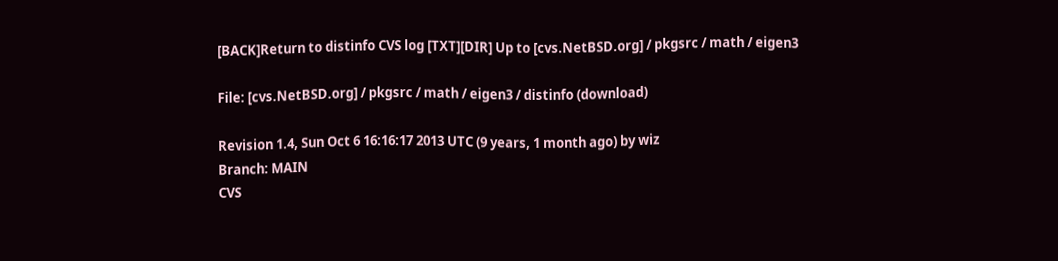[BACK]Return to distinfo CVS log [TXT][DIR] Up to [cvs.NetBSD.org] / pkgsrc / math / eigen3

File: [cvs.NetBSD.org] / pkgsrc / math / eigen3 / distinfo (download)

Revision 1.4, Sun Oct 6 16:16:17 2013 UTC (9 years, 1 month ago) by wiz
Branch: MAIN
CVS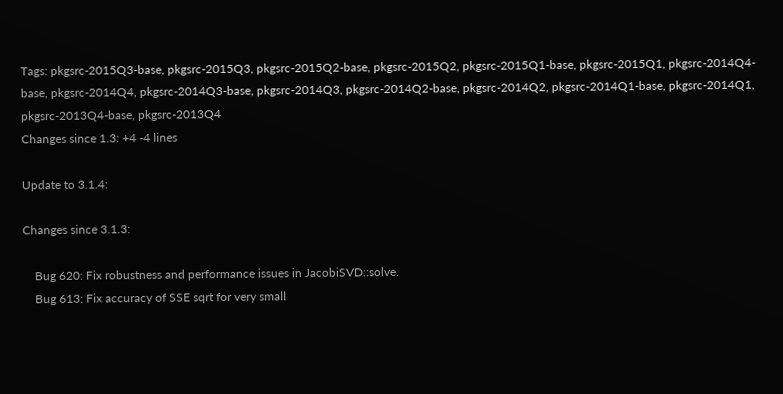Tags: pkgsrc-2015Q3-base, pkgsrc-2015Q3, pkgsrc-2015Q2-base, pkgsrc-2015Q2, pkgsrc-2015Q1-base, pkgsrc-2015Q1, pkgsrc-2014Q4-base, pkgsrc-2014Q4, pkgsrc-2014Q3-base, pkgsrc-2014Q3, pkgsrc-2014Q2-base, pkgsrc-2014Q2, pkgsrc-2014Q1-base, pkgsrc-2014Q1, pkgsrc-2013Q4-base, pkgsrc-2013Q4
Changes since 1.3: +4 -4 lines

Update to 3.1.4:

Changes since 3.1.3:

    Bug 620: Fix robustness and performance issues in JacobiSVD::solve.
    Bug 613: Fix accuracy of SSE sqrt for very small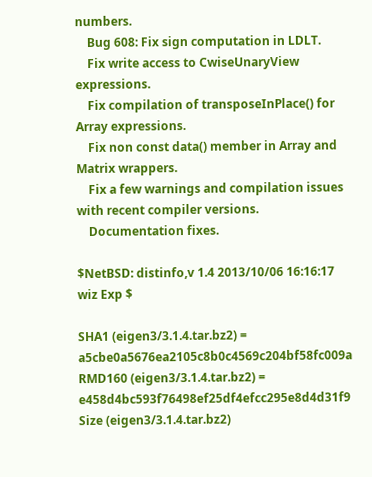numbers.
    Bug 608: Fix sign computation in LDLT.
    Fix write access to CwiseUnaryView expressions.
    Fix compilation of transposeInPlace() for Array expressions.
    Fix non const data() member in Array and Matrix wrappers.
    Fix a few warnings and compilation issues with recent compiler versions.
    Documentation fixes.

$NetBSD: distinfo,v 1.4 2013/10/06 16:16:17 wiz Exp $

SHA1 (eigen3/3.1.4.tar.bz2) = a5cbe0a5676ea2105c8b0c4569c204bf58fc009a
RMD160 (eigen3/3.1.4.tar.bz2) = e458d4bc593f76498ef25df4efcc295e8d4d31f9
Size (eigen3/3.1.4.tar.bz2)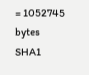= 1052745 bytes
SHA1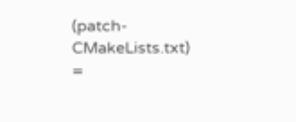(patch-CMakeLists.txt) =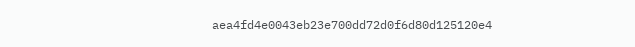aea4fd4e0043eb23e700dd72d0f6d80d125120e4